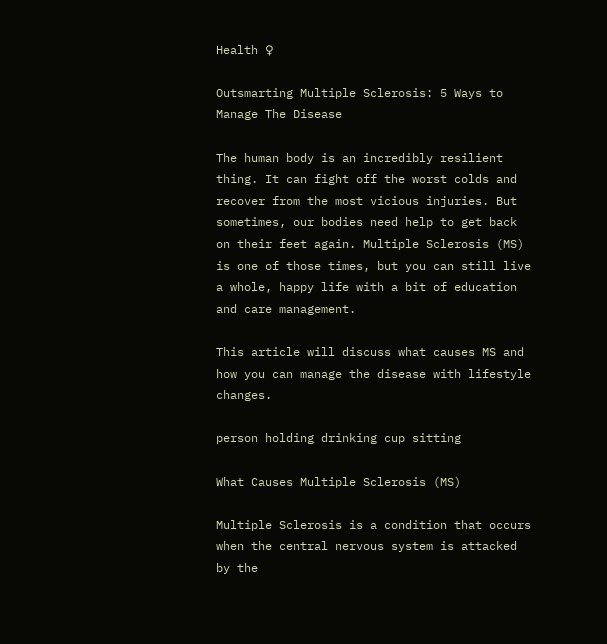Health ♀

Outsmarting Multiple Sclerosis: 5 Ways to Manage The Disease

The human body is an incredibly resilient thing. It can fight off the worst colds and recover from the most vicious injuries. But sometimes, our bodies need help to get back on their feet again. Multiple Sclerosis (MS) is one of those times, but you can still live a whole, happy life with a bit of education and care management.

This article will discuss what causes MS and how you can manage the disease with lifestyle changes.

person holding drinking cup sitting

What Causes Multiple Sclerosis (MS)

Multiple Sclerosis is a condition that occurs when the central nervous system is attacked by the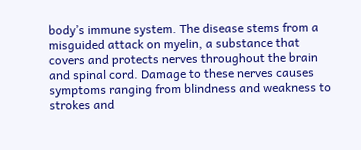body’s immune system. The disease stems from a misguided attack on myelin, a substance that covers and protects nerves throughout the brain and spinal cord. Damage to these nerves causes symptoms ranging from blindness and weakness to strokes and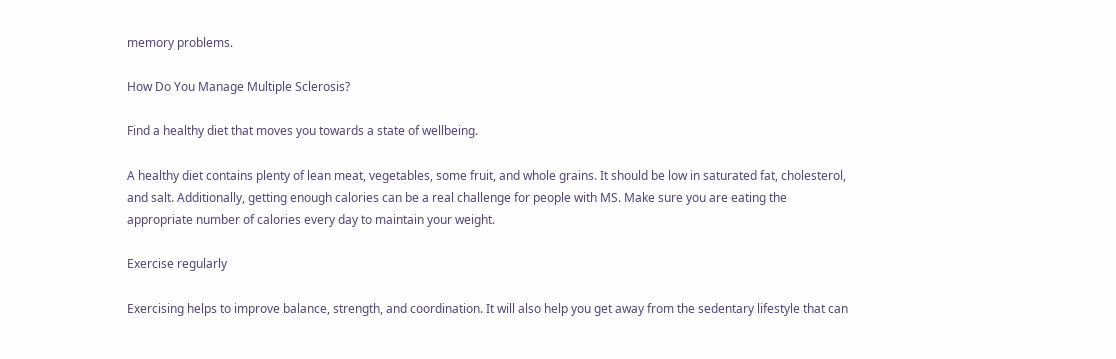memory problems.

How Do You Manage Multiple Sclerosis?

Find a healthy diet that moves you towards a state of wellbeing.

A healthy diet contains plenty of lean meat, vegetables, some fruit, and whole grains. It should be low in saturated fat, cholesterol, and salt. Additionally, getting enough calories can be a real challenge for people with MS. Make sure you are eating the appropriate number of calories every day to maintain your weight.

Exercise regularly

Exercising helps to improve balance, strength, and coordination. It will also help you get away from the sedentary lifestyle that can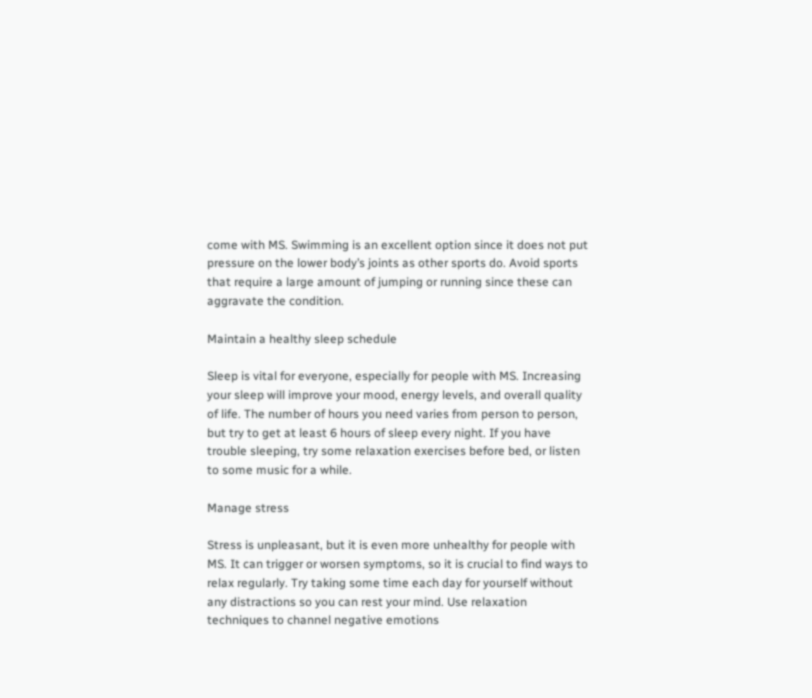come with MS. Swimming is an excellent option since it does not put pressure on the lower body’s joints as other sports do. Avoid sports that require a large amount of jumping or running since these can aggravate the condition.

Maintain a healthy sleep schedule

Sleep is vital for everyone, especially for people with MS. Increasing your sleep will improve your mood, energy levels, and overall quality of life. The number of hours you need varies from person to person, but try to get at least 6 hours of sleep every night. If you have trouble sleeping, try some relaxation exercises before bed, or listen to some music for a while.

Manage stress

Stress is unpleasant, but it is even more unhealthy for people with MS. It can trigger or worsen symptoms, so it is crucial to find ways to relax regularly. Try taking some time each day for yourself without any distractions so you can rest your mind. Use relaxation techniques to channel negative emotions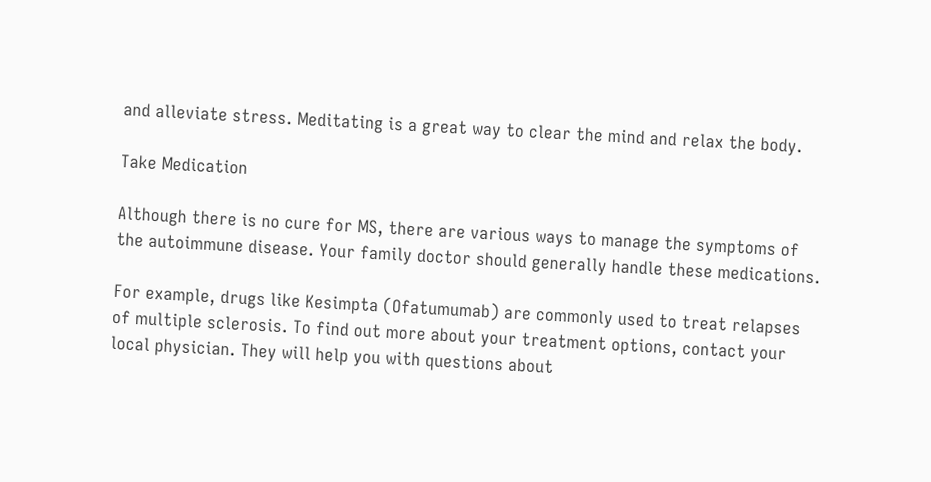and alleviate stress. Meditating is a great way to clear the mind and relax the body.

Take Medication

Although there is no cure for MS, there are various ways to manage the symptoms of the autoimmune disease. Your family doctor should generally handle these medications.

For example, drugs like Kesimpta (Ofatumumab) are commonly used to treat relapses of multiple sclerosis. To find out more about your treatment options, contact your local physician. They will help you with questions about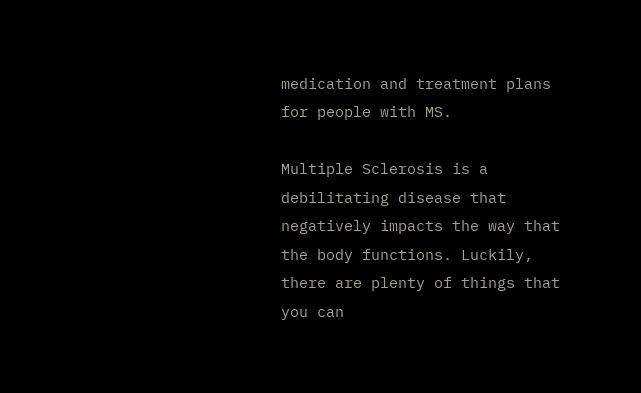medication and treatment plans for people with MS.

Multiple Sclerosis is a debilitating disease that negatively impacts the way that the body functions. Luckily, there are plenty of things that you can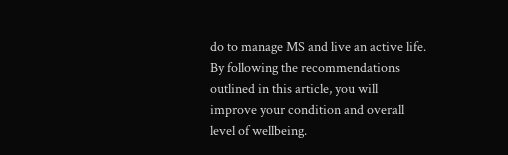do to manage MS and live an active life. By following the recommendations outlined in this article, you will improve your condition and overall level of wellbeing.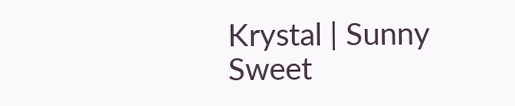Krystal | Sunny Sweet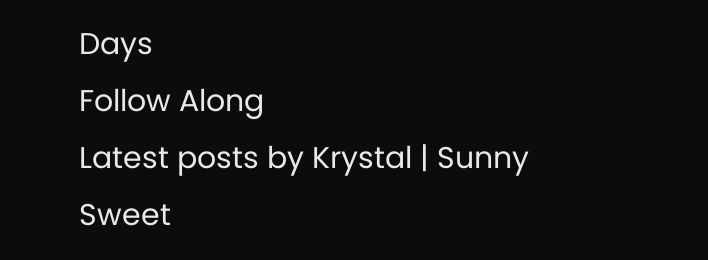Days
Follow Along
Latest posts by Krystal | Sunny Sweet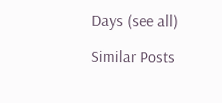Days (see all)

Similar Posts